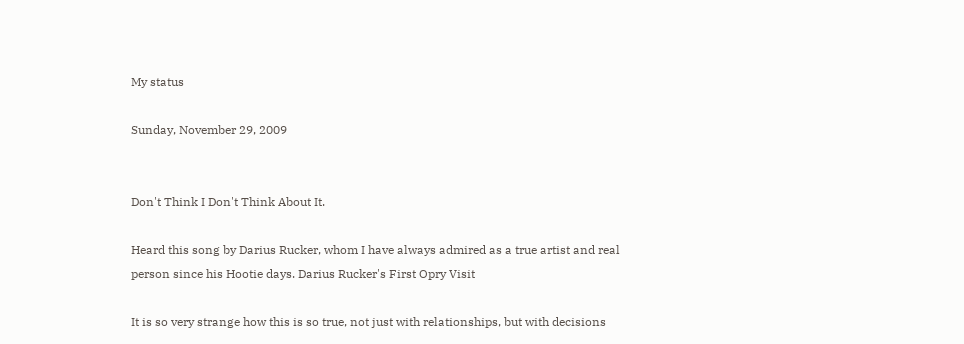My status

Sunday, November 29, 2009


Don't Think I Don't Think About It.

Heard this song by Darius Rucker, whom I have always admired as a true artist and real person since his Hootie days. Darius Rucker's First Opry Visit

It is so very strange how this is so true, not just with relationships, but with decisions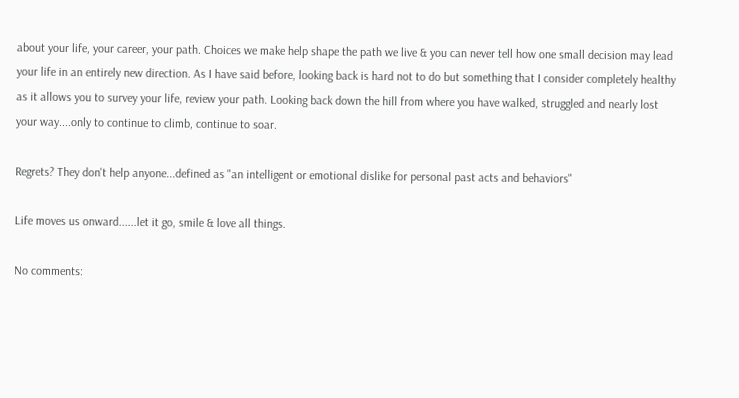about your life, your career, your path. Choices we make help shape the path we live & you can never tell how one small decision may lead your life in an entirely new direction. As I have said before, looking back is hard not to do but something that I consider completely healthy as it allows you to survey your life, review your path. Looking back down the hill from where you have walked, struggled and nearly lost your way....only to continue to climb, continue to soar.

Regrets? They don't help anyone...defined as "an intelligent or emotional dislike for personal past acts and behaviors"

Life moves us onward......let it go, smile & love all things.

No comments: